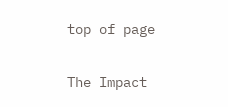top of page

The Impact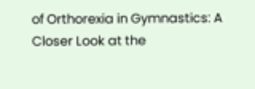of Orthorexia in Gymnastics: A Closer Look at the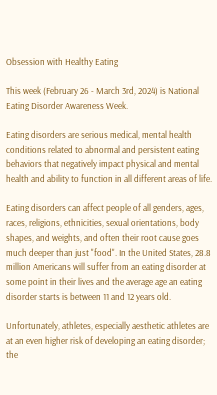Obsession with Healthy Eating

This week (February 26 - March 3rd, 2024) is National Eating Disorder Awareness Week.

Eating disorders are serious medical, mental health conditions related to abnormal and persistent eating behaviors that negatively impact physical and mental health and ability to function in all different areas of life.

Eating disorders can affect people of all genders, ages, races, religions, ethnicities, sexual orientations, body shapes, and weights, and often their root cause goes much deeper than just "food". In the United States, 28.8 million Americans will suffer from an eating disorder at some point in their lives and the average age an eating disorder starts is between 11 and 12 years old.

Unfortunately, athletes, especially aesthetic athletes are at an even higher risk of developing an eating disorder; the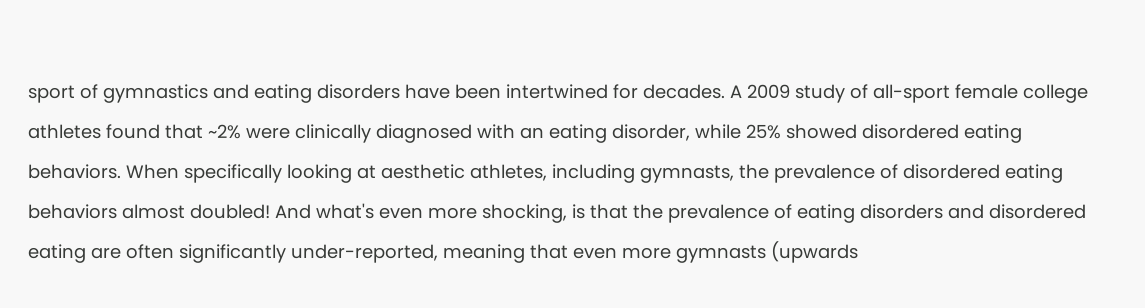sport of gymnastics and eating disorders have been intertwined for decades. A 2009 study of all-sport female college athletes found that ~2% were clinically diagnosed with an eating disorder, while 25% showed disordered eating behaviors. When specifically looking at aesthetic athletes, including gymnasts, the prevalence of disordered eating behaviors almost doubled! And what's even more shocking, is that the prevalence of eating disorders and disordered eating are often significantly under-reported, meaning that even more gymnasts (upwards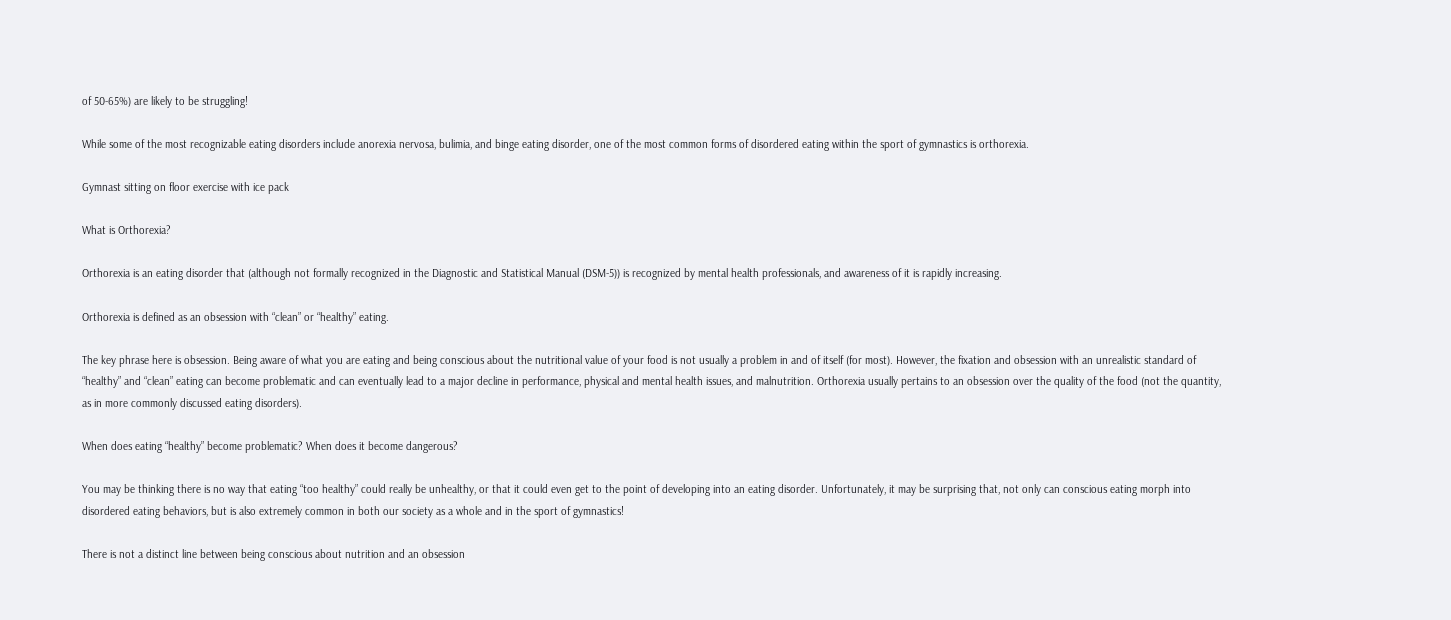of 50-65%) are likely to be struggling!

While some of the most recognizable eating disorders include anorexia nervosa, bulimia, and binge eating disorder, one of the most common forms of disordered eating within the sport of gymnastics is orthorexia.

Gymnast sitting on floor exercise with ice pack

What is Orthorexia?

Orthorexia is an eating disorder that (although not formally recognized in the Diagnostic and Statistical Manual (DSM-5)) is recognized by mental health professionals, and awareness of it is rapidly increasing.

Orthorexia is defined as an obsession with “clean” or “healthy” eating.

The key phrase here is obsession. Being aware of what you are eating and being conscious about the nutritional value of your food is not usually a problem in and of itself (for most). However, the fixation and obsession with an unrealistic standard of “healthy” and “clean” eating can become problematic and can eventually lead to a major decline in performance, physical and mental health issues, and malnutrition. Orthorexia usually pertains to an obsession over the quality of the food (not the quantity, as in more commonly discussed eating disorders).

When does eating “healthy” become problematic? When does it become dangerous?

You may be thinking there is no way that eating “too healthy” could really be unhealthy, or that it could even get to the point of developing into an eating disorder. Unfortunately, it may be surprising that, not only can conscious eating morph into disordered eating behaviors, but is also extremely common in both our society as a whole and in the sport of gymnastics!

There is not a distinct line between being conscious about nutrition and an obsession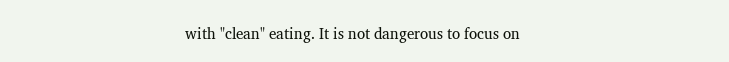with "clean" eating. It is not dangerous to focus on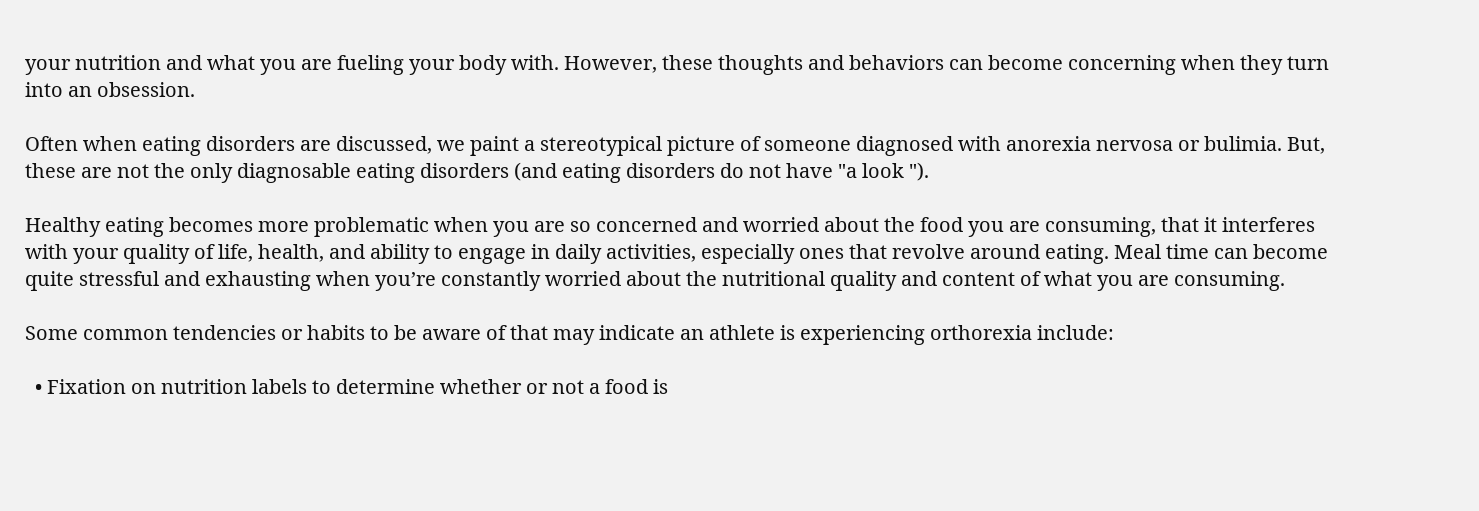your nutrition and what you are fueling your body with. However, these thoughts and behaviors can become concerning when they turn into an obsession.

Often when eating disorders are discussed, we paint a stereotypical picture of someone diagnosed with anorexia nervosa or bulimia. But, these are not the only diagnosable eating disorders (and eating disorders do not have "a look ").

Healthy eating becomes more problematic when you are so concerned and worried about the food you are consuming, that it interferes with your quality of life, health, and ability to engage in daily activities, especially ones that revolve around eating. Meal time can become quite stressful and exhausting when you’re constantly worried about the nutritional quality and content of what you are consuming.

Some common tendencies or habits to be aware of that may indicate an athlete is experiencing orthorexia include:

  • Fixation on nutrition labels to determine whether or not a food is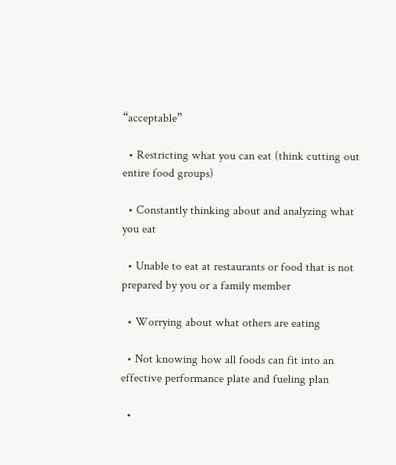“acceptable”

  • Restricting what you can eat (think cutting out entire food groups)

  • Constantly thinking about and analyzing what you eat

  • Unable to eat at restaurants or food that is not prepared by you or a family member

  • Worrying about what others are eating

  • Not knowing how all foods can fit into an effective performance plate and fueling plan

  •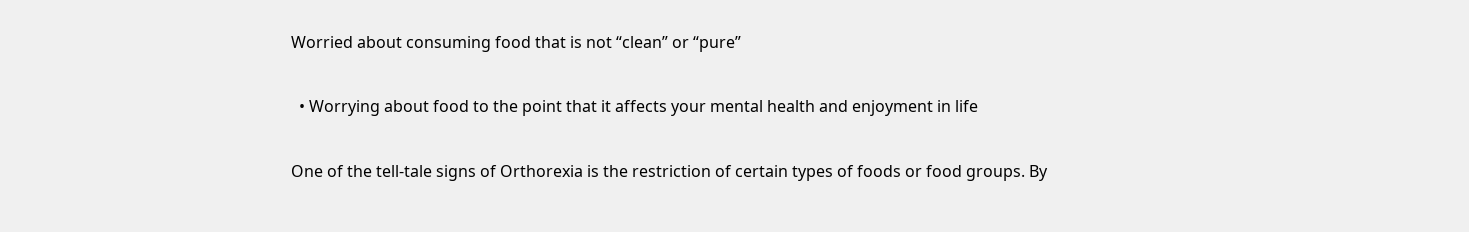Worried about consuming food that is not “clean” or “pure”

  • Worrying about food to the point that it affects your mental health and enjoyment in life

One of the tell-tale signs of Orthorexia is the restriction of certain types of foods or food groups. By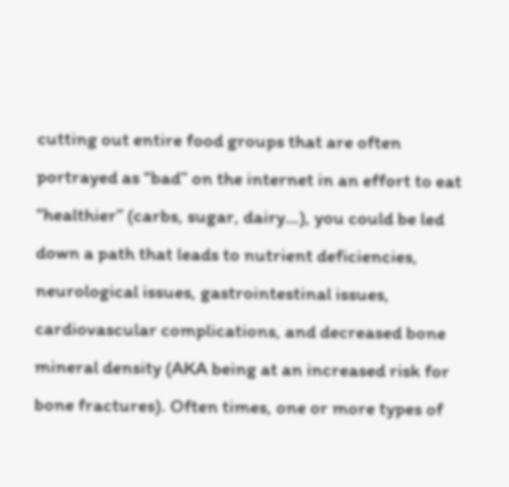cutting out entire food groups that are often portrayed as “bad” on the internet in an effort to eat “healthier” (carbs, sugar, dairy…), you could be led down a path that leads to nutrient deficiencies, neurological issues, gastrointestinal issues, cardiovascular complications, and decreased bone mineral density (AKA being at an increased risk for bone fractures). Often times, one or more types of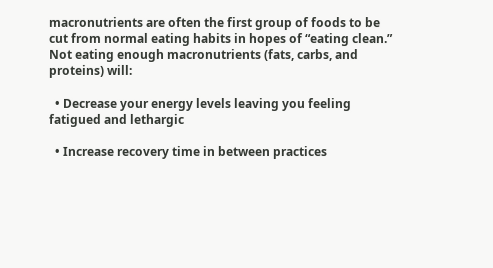macronutrients are often the first group of foods to be cut from normal eating habits in hopes of “eating clean.” Not eating enough macronutrients (fats, carbs, and proteins) will:

  • Decrease your energy levels leaving you feeling fatigued and lethargic

  • Increase recovery time in between practices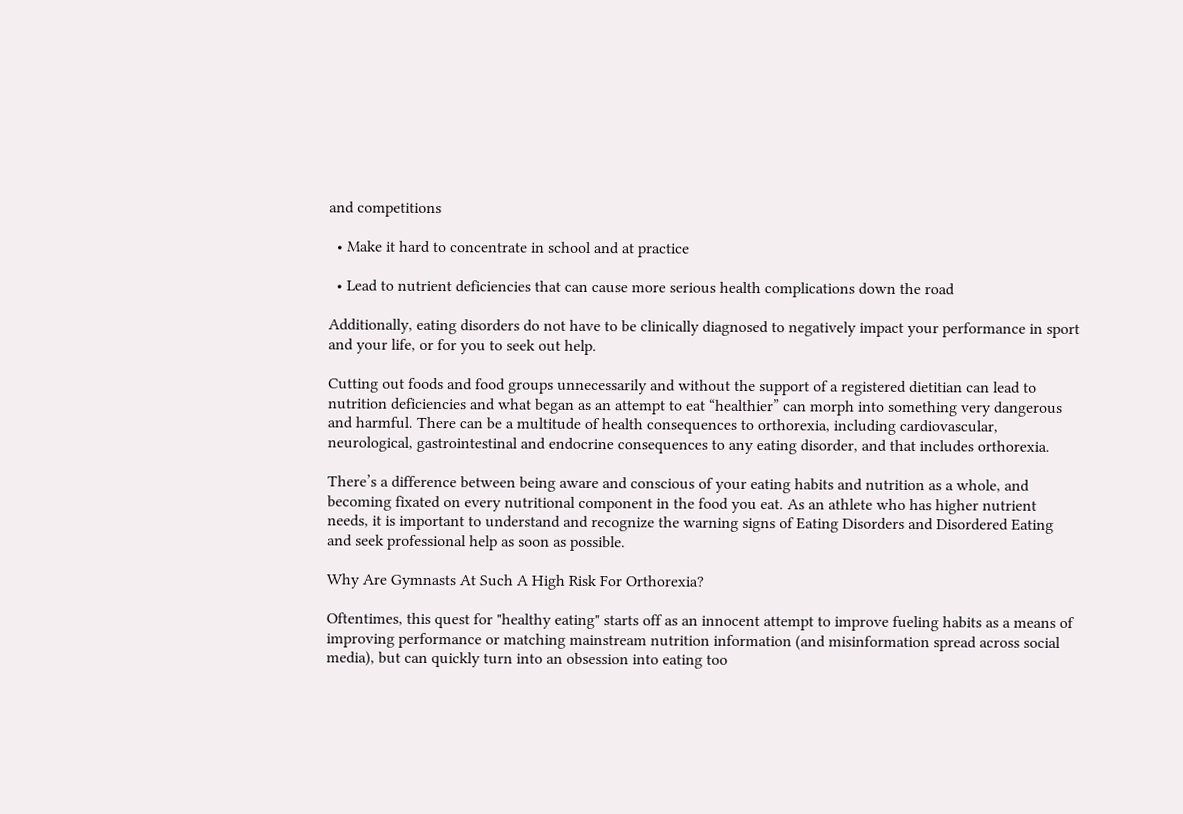and competitions

  • Make it hard to concentrate in school and at practice

  • Lead to nutrient deficiencies that can cause more serious health complications down the road

Additionally, eating disorders do not have to be clinically diagnosed to negatively impact your performance in sport and your life, or for you to seek out help.

Cutting out foods and food groups unnecessarily and without the support of a registered dietitian can lead to nutrition deficiencies and what began as an attempt to eat “healthier” can morph into something very dangerous and harmful. There can be a multitude of health consequences to orthorexia, including cardiovascular, neurological, gastrointestinal and endocrine consequences to any eating disorder, and that includes orthorexia.

There’s a difference between being aware and conscious of your eating habits and nutrition as a whole, and becoming fixated on every nutritional component in the food you eat. As an athlete who has higher nutrient needs, it is important to understand and recognize the warning signs of Eating Disorders and Disordered Eating and seek professional help as soon as possible.

Why Are Gymnasts At Such A High Risk For Orthorexia?

Oftentimes, this quest for "healthy eating" starts off as an innocent attempt to improve fueling habits as a means of improving performance or matching mainstream nutrition information (and misinformation spread across social media), but can quickly turn into an obsession into eating too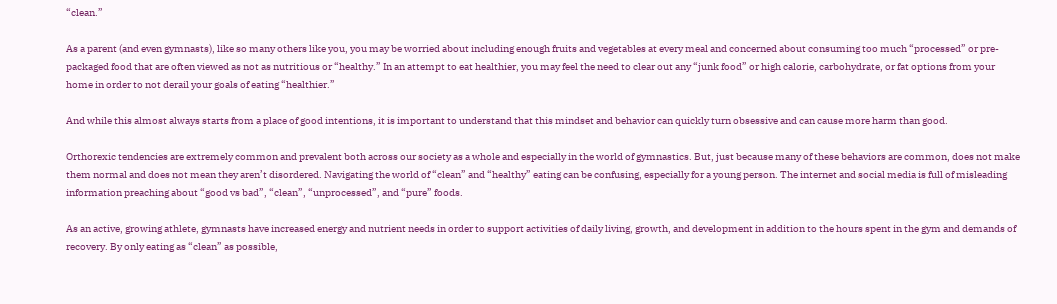“clean.”

As a parent (and even gymnasts), like so many others like you, you may be worried about including enough fruits and vegetables at every meal and concerned about consuming too much “processed” or pre-packaged food that are often viewed as not as nutritious or “healthy.” In an attempt to eat healthier, you may feel the need to clear out any “junk food” or high calorie, carbohydrate, or fat options from your home in order to not derail your goals of eating “healthier.”

And while this almost always starts from a place of good intentions, it is important to understand that this mindset and behavior can quickly turn obsessive and can cause more harm than good.

Orthorexic tendencies are extremely common and prevalent both across our society as a whole and especially in the world of gymnastics. But, just because many of these behaviors are common, does not make them normal and does not mean they aren’t disordered. Navigating the world of “clean” and “healthy” eating can be confusing, especially for a young person. The internet and social media is full of misleading information preaching about “good vs bad”, “clean”, “unprocessed”, and “pure” foods.

As an active, growing athlete, gymnasts have increased energy and nutrient needs in order to support activities of daily living, growth, and development in addition to the hours spent in the gym and demands of recovery. By only eating as “clean” as possible,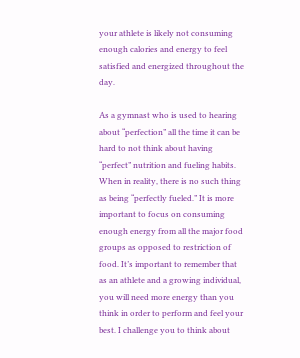your athlete is likely not consuming enough calories and energy to feel satisfied and energized throughout the day.

As a gymnast who is used to hearing about “perfection” all the time it can be hard to not think about having “perfect” nutrition and fueling habits. When in reality, there is no such thing as being “perfectly fueled.” It is more important to focus on consuming enough energy from all the major food groups as opposed to restriction of food. It’s important to remember that as an athlete and a growing individual, you will need more energy than you think in order to perform and feel your best. I challenge you to think about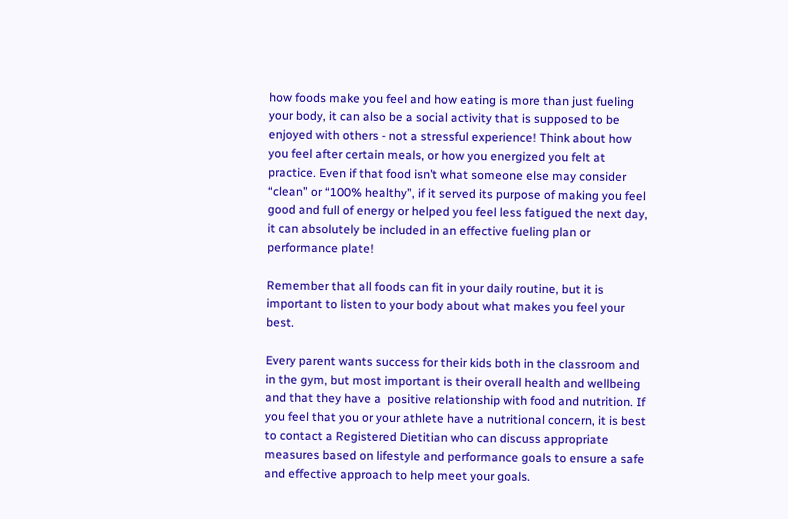how foods make you feel and how eating is more than just fueling your body, it can also be a social activity that is supposed to be enjoyed with others - not a stressful experience! Think about how you feel after certain meals, or how you energized you felt at practice. Even if that food isn’t what someone else may consider “clean” or “100% healthy”, if it served its purpose of making you feel good and full of energy or helped you feel less fatigued the next day, it can absolutely be included in an effective fueling plan or performance plate!

Remember that all foods can fit in your daily routine, but it is important to listen to your body about what makes you feel your best.

Every parent wants success for their kids both in the classroom and in the gym, but most important is their overall health and wellbeing and that they have a  positive relationship with food and nutrition. If you feel that you or your athlete have a nutritional concern, it is best to contact a Registered Dietitian who can discuss appropriate measures based on lifestyle and performance goals to ensure a safe and effective approach to help meet your goals.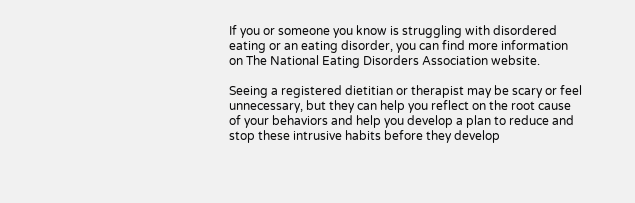If you or someone you know is struggling with disordered eating or an eating disorder, you can find more information on The National Eating Disorders Association website.

Seeing a registered dietitian or therapist may be scary or feel unnecessary, but they can help you reflect on the root cause of your behaviors and help you develop a plan to reduce and stop these intrusive habits before they develop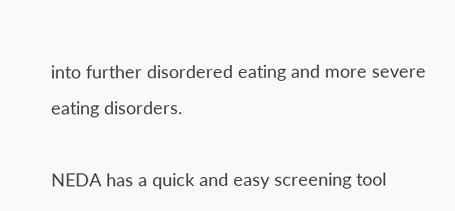into further disordered eating and more severe eating disorders.

NEDA has a quick and easy screening tool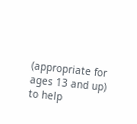(appropriate for ages 13 and up) to help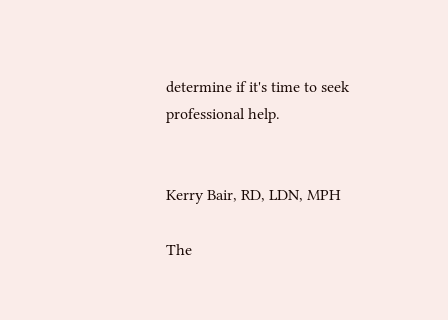determine if it's time to seek professional help.


Kerry Bair, RD, LDN, MPH

The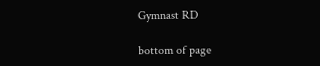Gymnast RD

bottom of page